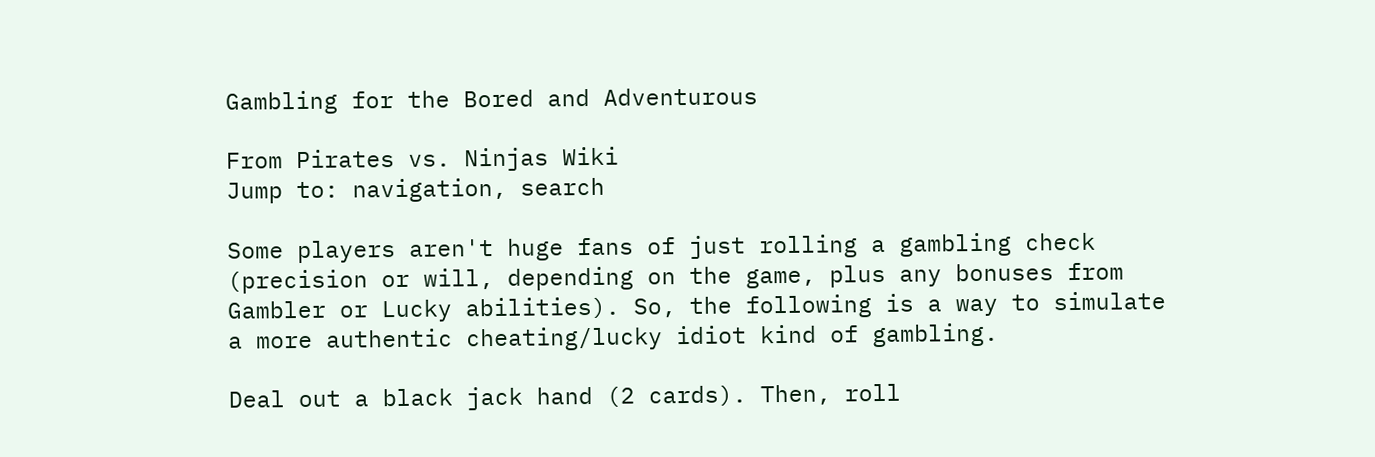Gambling for the Bored and Adventurous

From Pirates vs. Ninjas Wiki
Jump to: navigation, search

Some players aren't huge fans of just rolling a gambling check (precision or will, depending on the game, plus any bonuses from Gambler or Lucky abilities). So, the following is a way to simulate a more authentic cheating/lucky idiot kind of gambling.

Deal out a black jack hand (2 cards). Then, roll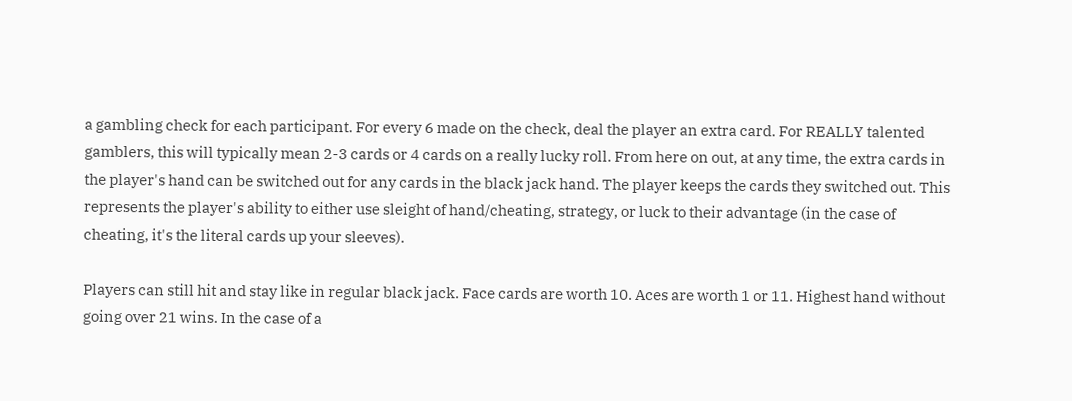a gambling check for each participant. For every 6 made on the check, deal the player an extra card. For REALLY talented gamblers, this will typically mean 2-3 cards or 4 cards on a really lucky roll. From here on out, at any time, the extra cards in the player's hand can be switched out for any cards in the black jack hand. The player keeps the cards they switched out. This represents the player's ability to either use sleight of hand/cheating, strategy, or luck to their advantage (in the case of cheating, it's the literal cards up your sleeves).

Players can still hit and stay like in regular black jack. Face cards are worth 10. Aces are worth 1 or 11. Highest hand without going over 21 wins. In the case of a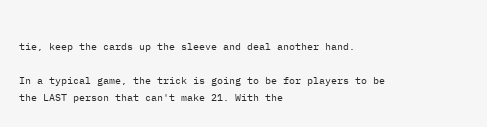tie, keep the cards up the sleeve and deal another hand.

In a typical game, the trick is going to be for players to be the LAST person that can't make 21. With the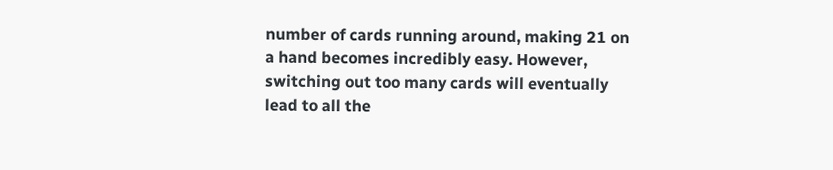number of cards running around, making 21 on a hand becomes incredibly easy. However, switching out too many cards will eventually lead to all the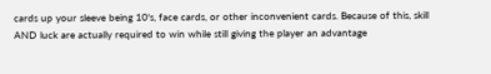cards up your sleeve being 10's, face cards, or other inconvenient cards. Because of this, skill AND luck are actually required to win while still giving the player an advantage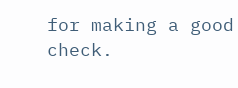for making a good check.